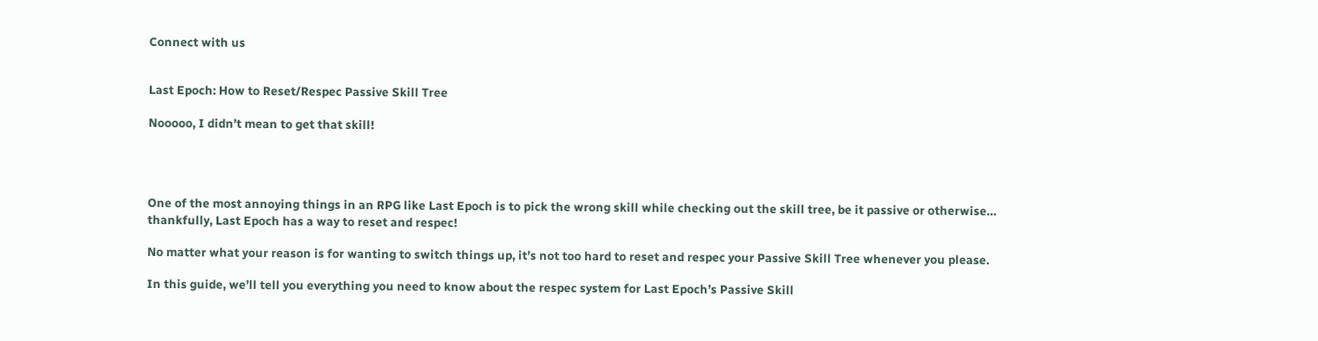Connect with us


Last Epoch: How to Reset/Respec Passive Skill Tree

Nooooo, I didn’t mean to get that skill!




One of the most annoying things in an RPG like Last Epoch is to pick the wrong skill while checking out the skill tree, be it passive or otherwise… thankfully, Last Epoch has a way to reset and respec!

No matter what your reason is for wanting to switch things up, it’s not too hard to reset and respec your Passive Skill Tree whenever you please.

In this guide, we’ll tell you everything you need to know about the respec system for Last Epoch’s Passive Skill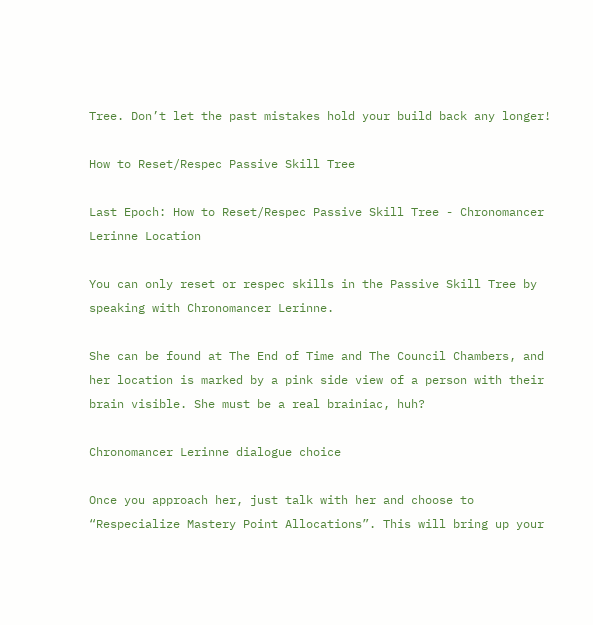Tree. Don’t let the past mistakes hold your build back any longer!

How to Reset/Respec Passive Skill Tree

Last Epoch: How to Reset/Respec Passive Skill Tree - Chronomancer Lerinne Location

You can only reset or respec skills in the Passive Skill Tree by speaking with Chronomancer Lerinne.

She can be found at The End of Time and The Council Chambers, and her location is marked by a pink side view of a person with their brain visible. She must be a real brainiac, huh?

Chronomancer Lerinne dialogue choice

Once you approach her, just talk with her and choose to “Respecialize Mastery Point Allocations”. This will bring up your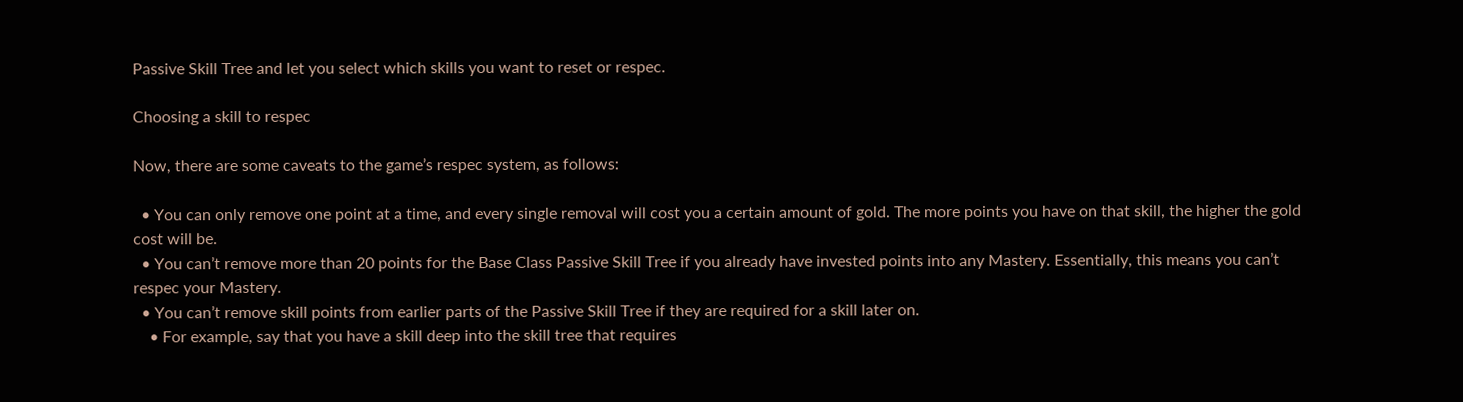Passive Skill Tree and let you select which skills you want to reset or respec.

Choosing a skill to respec

Now, there are some caveats to the game’s respec system, as follows:

  • You can only remove one point at a time, and every single removal will cost you a certain amount of gold. The more points you have on that skill, the higher the gold cost will be.
  • You can’t remove more than 20 points for the Base Class Passive Skill Tree if you already have invested points into any Mastery. Essentially, this means you can’t respec your Mastery.
  • You can’t remove skill points from earlier parts of the Passive Skill Tree if they are required for a skill later on.
    • For example, say that you have a skill deep into the skill tree that requires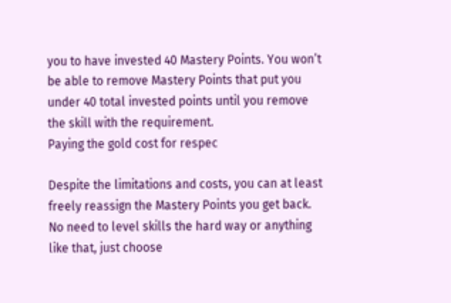you to have invested 40 Mastery Points. You won’t be able to remove Mastery Points that put you under 40 total invested points until you remove the skill with the requirement.
Paying the gold cost for respec

Despite the limitations and costs, you can at least freely reassign the Mastery Points you get back. No need to level skills the hard way or anything like that, just choose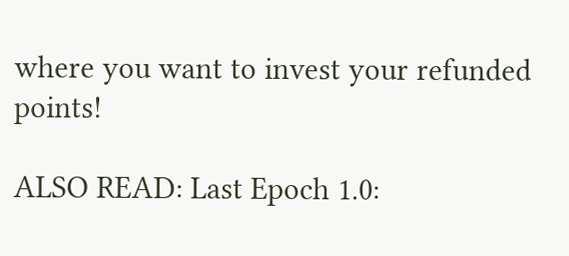where you want to invest your refunded points!

ALSO READ: Last Epoch 1.0: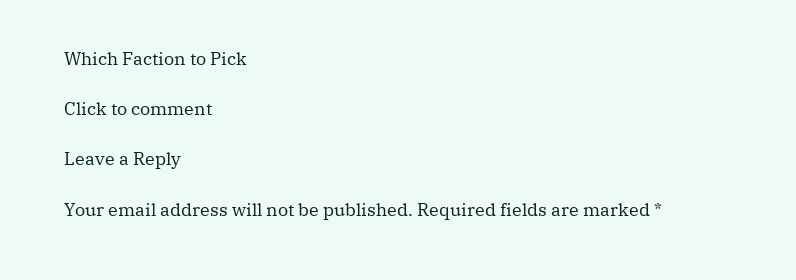Which Faction to Pick

Click to comment

Leave a Reply

Your email address will not be published. Required fields are marked *